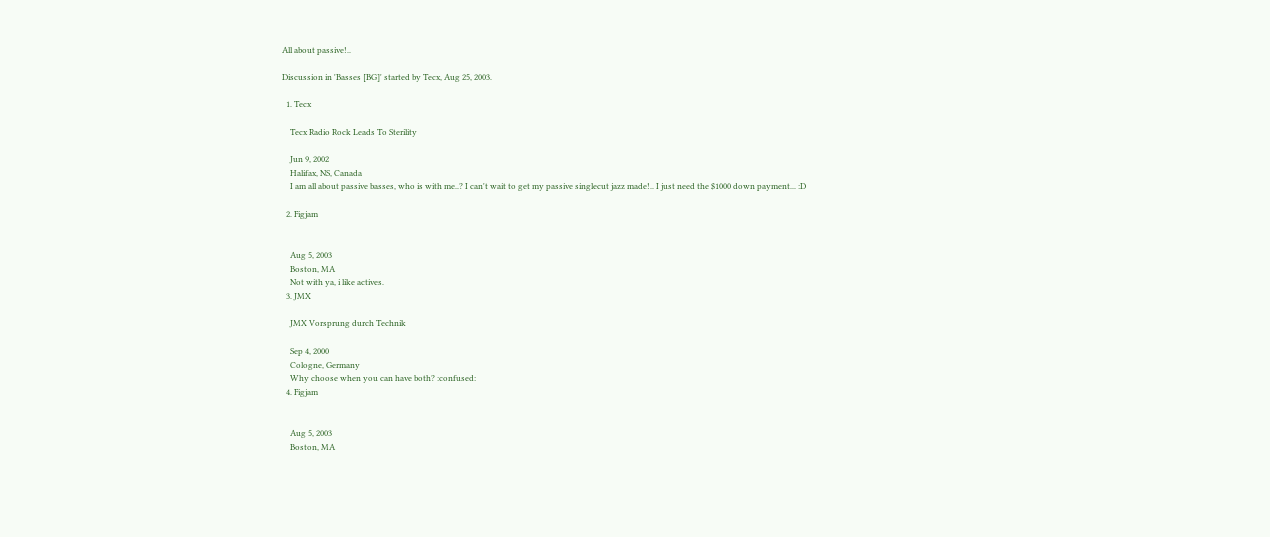All about passive!..

Discussion in 'Basses [BG]' started by Tecx, Aug 25, 2003.

  1. Tecx

    Tecx Radio Rock Leads To Sterility

    Jun 9, 2002
    Halifax, NS, Canada
    I am all about passive basses, who is with me..? I can't wait to get my passive singlecut jazz made!.. I just need the $1000 down payment... :D

  2. Figjam


    Aug 5, 2003
    Boston, MA
    Not with ya, i like actives.
  3. JMX

    JMX Vorsprung durch Technik

    Sep 4, 2000
    Cologne, Germany
    Why choose when you can have both? :confused:
  4. Figjam


    Aug 5, 2003
    Boston, MA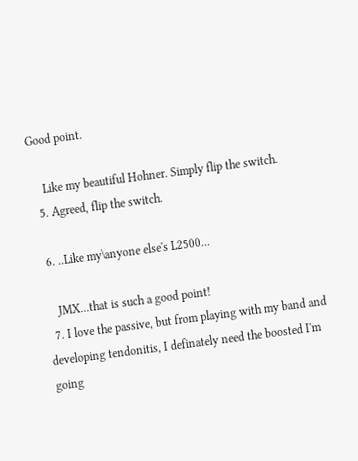Good point.

    Like my beautiful Hohner. Simply flip the switch.
  5. Agreed, flip the switch.

  6. ..Like my\anyone else's L2500...

    JMX...that is such a good point!
  7. I love the passive, but from playing with my band and developing tendonitis, I definately need the boosted I'm going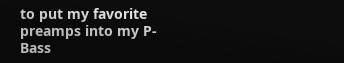to put my favorite preamps into my P-Bass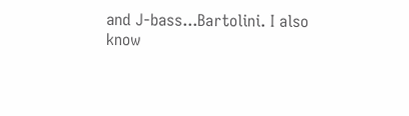and J-bass...Bartolini. I also know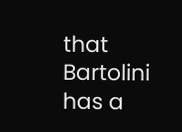that Bartolini has a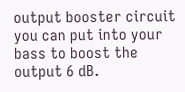output booster circuit you can put into your bass to boost the output 6 dB.